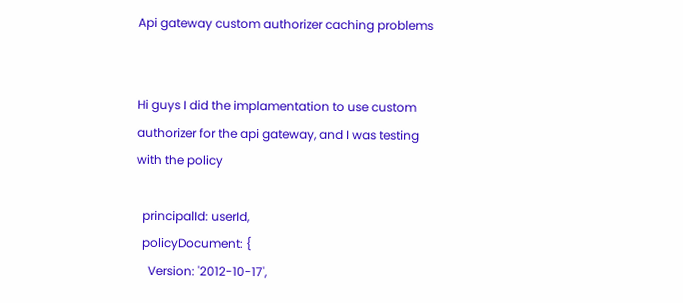Api gateway custom authorizer caching problems


Hi guys I did the implamentation to use custom authorizer for the api gateway, and I was testing with the policy

  principalId: userId,
  policyDocument: {
    Version: '2012-10-17',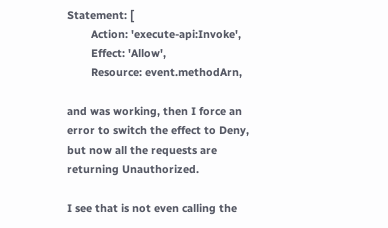Statement: [
        Action: 'execute-api:Invoke',
        Effect: 'Allow',
        Resource: event.methodArn,

and was working, then I force an error to switch the effect to Deny, but now all the requests are returning Unauthorized.

I see that is not even calling the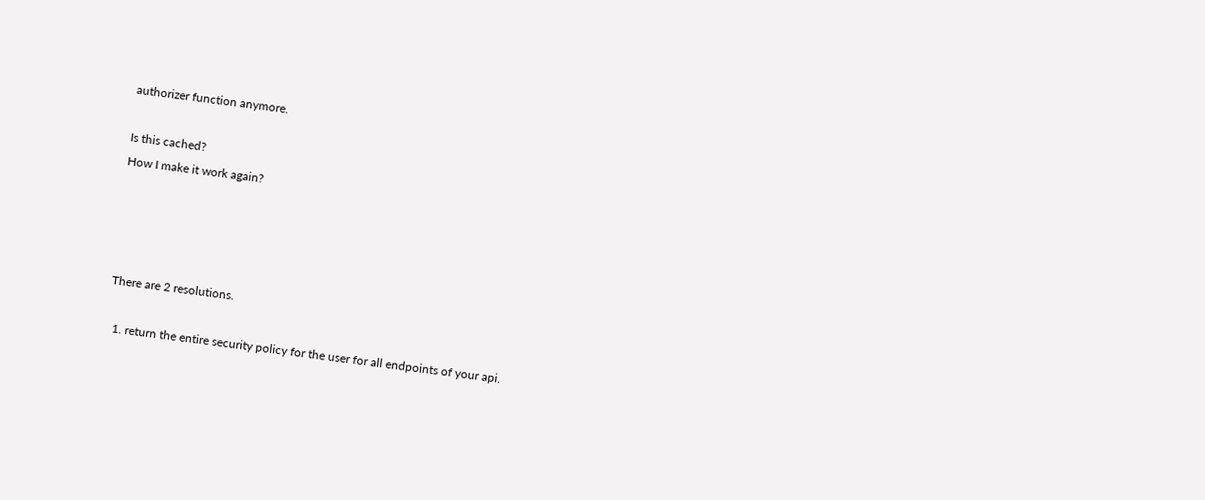authorizer function anymore.

Is this cached?
How I make it work again?




There are 2 resolutions.

  1. return the entire security policy for the user for all endpoints of your api.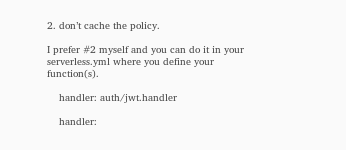2. don’t cache the policy.

I prefer #2 myself and you can do it in your serverless.yml where you define your function(s).

    handler: auth/jwt.handler

    handler: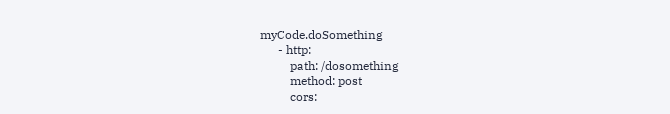myCode.doSomething
      - http:
          path: /dosomething
          method: post
          cors: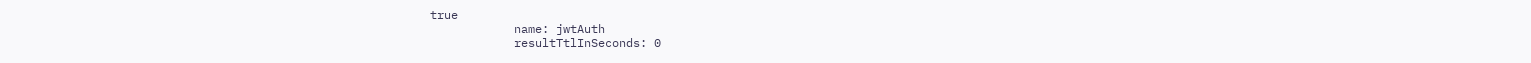true
            name: jwtAuth
            resultTtlInSeconds: 0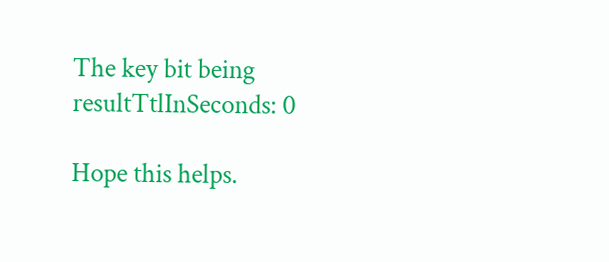The key bit being resultTtlInSeconds: 0

Hope this helps.